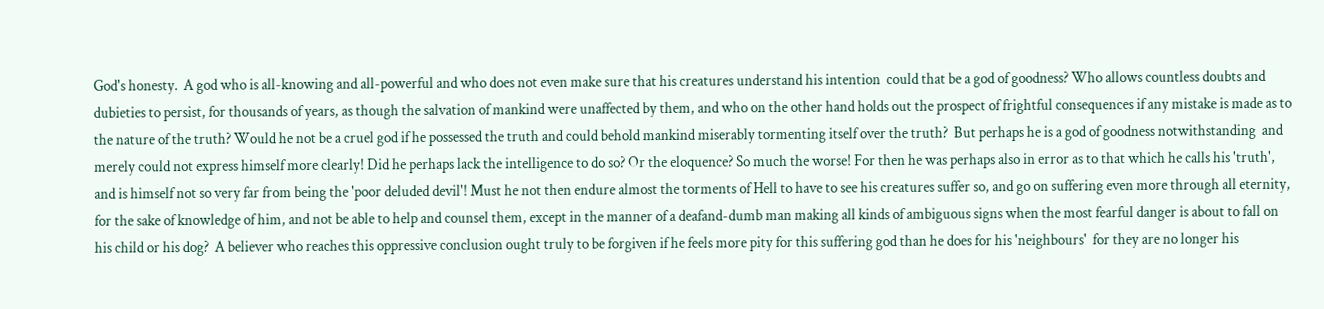God's honesty.  A god who is all-knowing and all-powerful and who does not even make sure that his creatures understand his intention  could that be a god of goodness? Who allows countless doubts and dubieties to persist, for thousands of years, as though the salvation of mankind were unaffected by them, and who on the other hand holds out the prospect of frightful consequences if any mistake is made as to the nature of the truth? Would he not be a cruel god if he possessed the truth and could behold mankind miserably tormenting itself over the truth?  But perhaps he is a god of goodness notwithstanding  and merely could not express himself more clearly! Did he perhaps lack the intelligence to do so? Or the eloquence? So much the worse! For then he was perhaps also in error as to that which he calls his 'truth', and is himself not so very far from being the 'poor deluded devil'! Must he not then endure almost the torments of Hell to have to see his creatures suffer so, and go on suffering even more through all eternity, for the sake of knowledge of him, and not be able to help and counsel them, except in the manner of a deafand-dumb man making all kinds of ambiguous signs when the most fearful danger is about to fall on his child or his dog?  A believer who reaches this oppressive conclusion ought truly to be forgiven if he feels more pity for this suffering god than he does for his 'neighbours'  for they are no longer his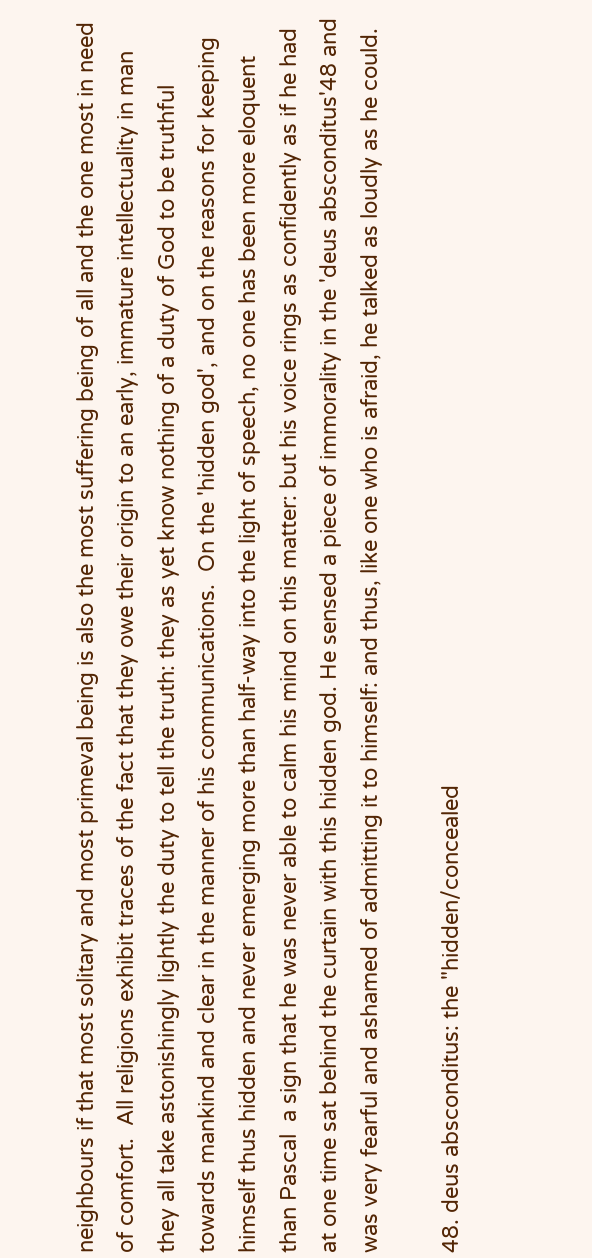neighbours if that most solitary and most primeval being is also the most suffering being of all and the one most in need of comfort.  All religions exhibit traces of the fact that they owe their origin to an early, immature intellectuality in man  they all take astonishingly lightly the duty to tell the truth: they as yet know nothing of a duty of God to be truthful towards mankind and clear in the manner of his communications.  On the 'hidden god', and on the reasons for keeping himself thus hidden and never emerging more than half-way into the light of speech, no one has been more eloquent than Pascal  a sign that he was never able to calm his mind on this matter: but his voice rings as confidently as if he had at one time sat behind the curtain with this hidden god. He sensed a piece of immorality in the 'deus absconditus'48 and was very fearful and ashamed of admitting it to himself: and thus, like one who is afraid, he talked as loudly as he could.

48. deus absconditus: the "hidden/concealed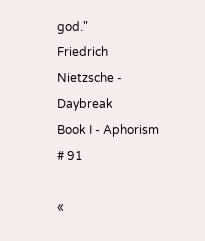god."
Friedrich Nietzsche - Daybreak
Book I - Aphorism # 91

«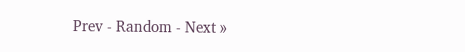Prev - Random - Next »